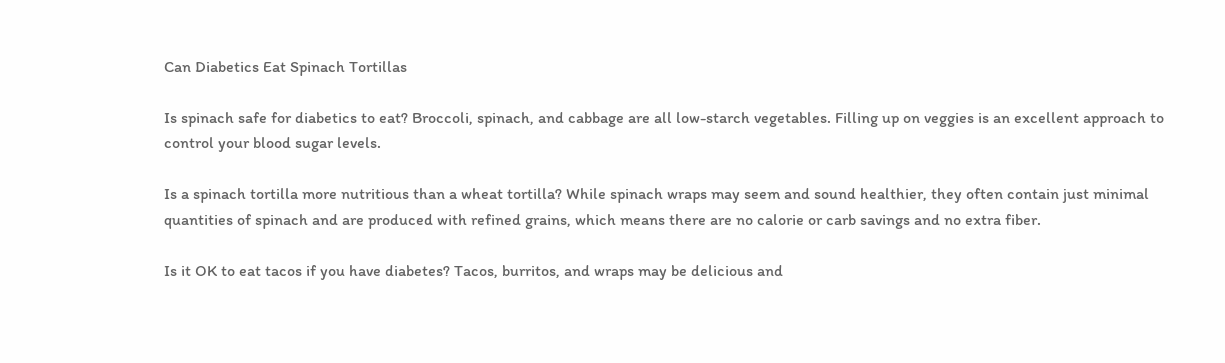Can Diabetics Eat Spinach Tortillas

Is spinach safe for diabetics to eat? Broccoli, spinach, and cabbage are all low-starch vegetables. Filling up on veggies is an excellent approach to control your blood sugar levels.

Is a spinach tortilla more nutritious than a wheat tortilla? While spinach wraps may seem and sound healthier, they often contain just minimal quantities of spinach and are produced with refined grains, which means there are no calorie or carb savings and no extra fiber.

Is it OK to eat tacos if you have diabetes? Tacos, burritos, and wraps may be delicious and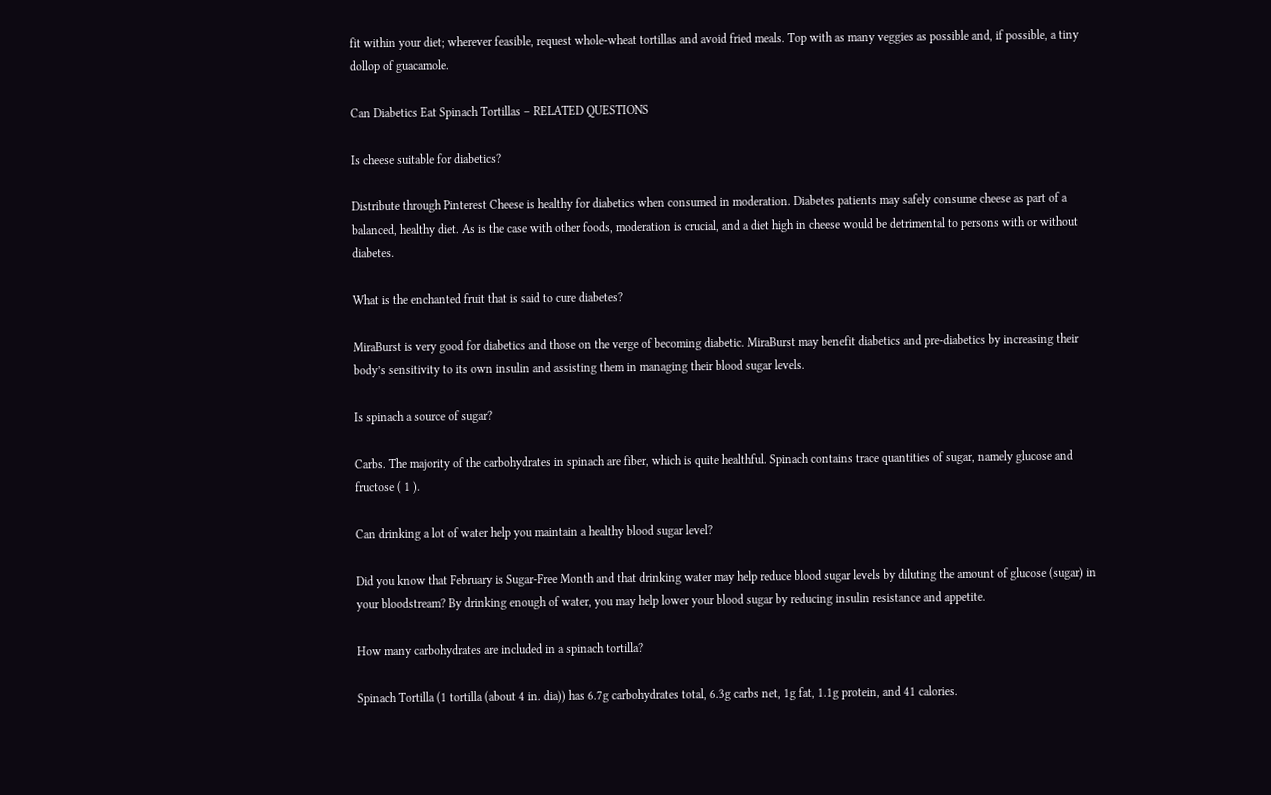fit within your diet; wherever feasible, request whole-wheat tortillas and avoid fried meals. Top with as many veggies as possible and, if possible, a tiny dollop of guacamole.

Can Diabetics Eat Spinach Tortillas – RELATED QUESTIONS

Is cheese suitable for diabetics?

Distribute through Pinterest Cheese is healthy for diabetics when consumed in moderation. Diabetes patients may safely consume cheese as part of a balanced, healthy diet. As is the case with other foods, moderation is crucial, and a diet high in cheese would be detrimental to persons with or without diabetes.

What is the enchanted fruit that is said to cure diabetes?

MiraBurst is very good for diabetics and those on the verge of becoming diabetic. MiraBurst may benefit diabetics and pre-diabetics by increasing their body’s sensitivity to its own insulin and assisting them in managing their blood sugar levels.

Is spinach a source of sugar?

Carbs. The majority of the carbohydrates in spinach are fiber, which is quite healthful. Spinach contains trace quantities of sugar, namely glucose and fructose ( 1 ).

Can drinking a lot of water help you maintain a healthy blood sugar level?

Did you know that February is Sugar-Free Month and that drinking water may help reduce blood sugar levels by diluting the amount of glucose (sugar) in your bloodstream? By drinking enough of water, you may help lower your blood sugar by reducing insulin resistance and appetite.

How many carbohydrates are included in a spinach tortilla?

Spinach Tortilla (1 tortilla (about 4 in. dia)) has 6.7g carbohydrates total, 6.3g carbs net, 1g fat, 1.1g protein, and 41 calories.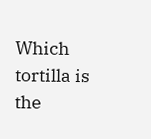Which tortilla is the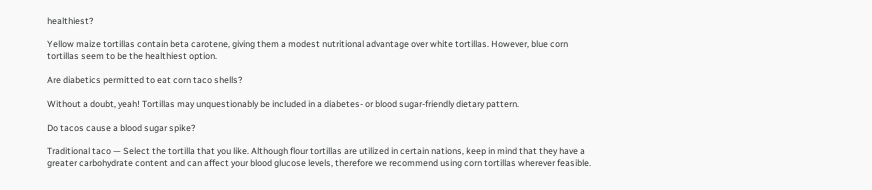healthiest?

Yellow maize tortillas contain beta carotene, giving them a modest nutritional advantage over white tortillas. However, blue corn tortillas seem to be the healthiest option.

Are diabetics permitted to eat corn taco shells?

Without a doubt, yeah! Tortillas may unquestionably be included in a diabetes- or blood sugar-friendly dietary pattern.

Do tacos cause a blood sugar spike?

Traditional taco — Select the tortilla that you like. Although flour tortillas are utilized in certain nations, keep in mind that they have a greater carbohydrate content and can affect your blood glucose levels, therefore we recommend using corn tortillas wherever feasible.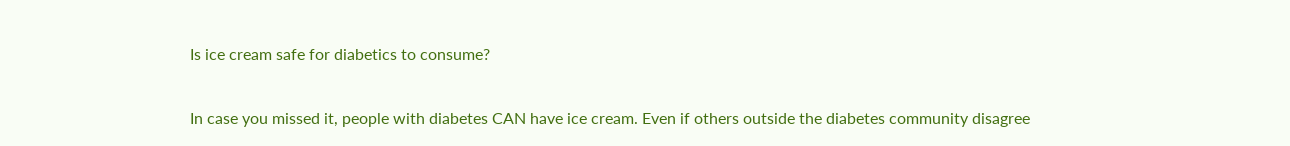Is ice cream safe for diabetics to consume?

In case you missed it, people with diabetes CAN have ice cream. Even if others outside the diabetes community disagree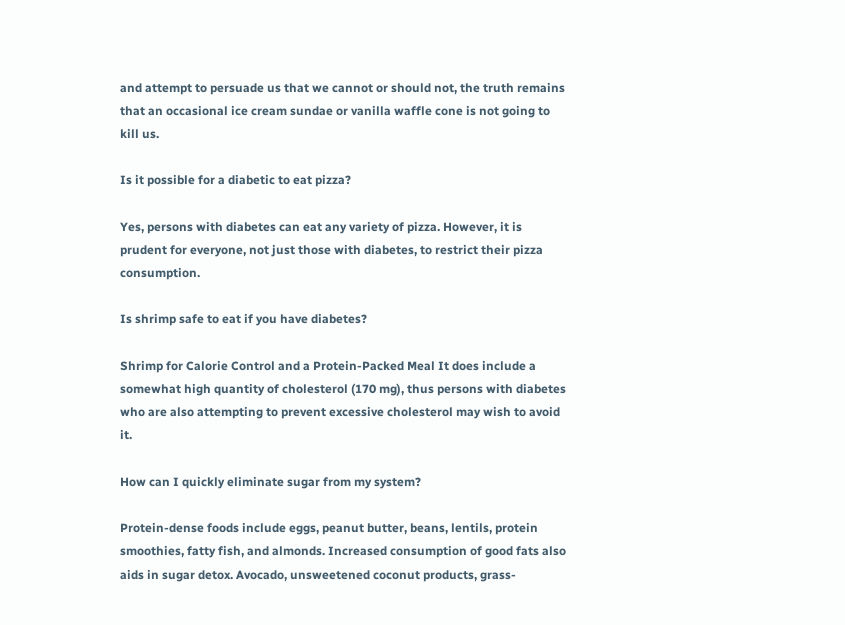and attempt to persuade us that we cannot or should not, the truth remains that an occasional ice cream sundae or vanilla waffle cone is not going to kill us.

Is it possible for a diabetic to eat pizza?

Yes, persons with diabetes can eat any variety of pizza. However, it is prudent for everyone, not just those with diabetes, to restrict their pizza consumption.

Is shrimp safe to eat if you have diabetes?

Shrimp for Calorie Control and a Protein-Packed Meal It does include a somewhat high quantity of cholesterol (170 mg), thus persons with diabetes who are also attempting to prevent excessive cholesterol may wish to avoid it.

How can I quickly eliminate sugar from my system?

Protein-dense foods include eggs, peanut butter, beans, lentils, protein smoothies, fatty fish, and almonds. Increased consumption of good fats also aids in sugar detox. Avocado, unsweetened coconut products, grass-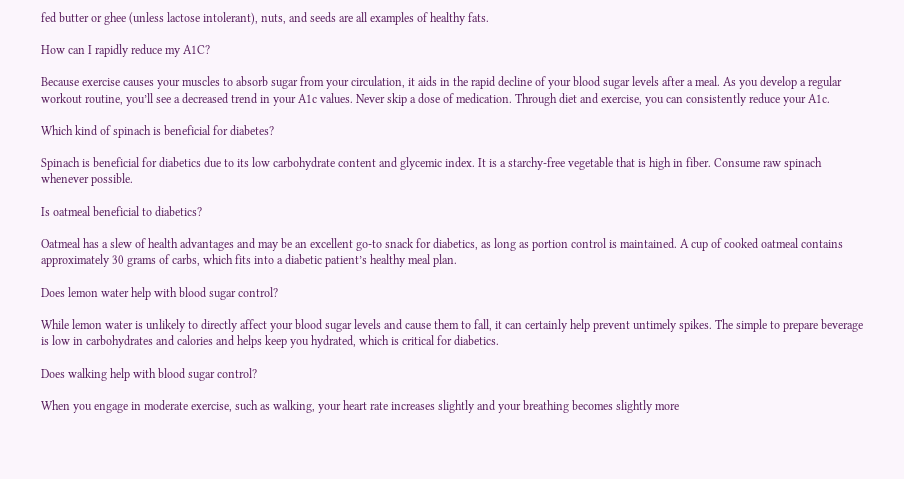fed butter or ghee (unless lactose intolerant), nuts, and seeds are all examples of healthy fats.

How can I rapidly reduce my A1C?

Because exercise causes your muscles to absorb sugar from your circulation, it aids in the rapid decline of your blood sugar levels after a meal. As you develop a regular workout routine, you’ll see a decreased trend in your A1c values. Never skip a dose of medication. Through diet and exercise, you can consistently reduce your A1c.

Which kind of spinach is beneficial for diabetes?

Spinach is beneficial for diabetics due to its low carbohydrate content and glycemic index. It is a starchy-free vegetable that is high in fiber. Consume raw spinach whenever possible.

Is oatmeal beneficial to diabetics?

Oatmeal has a slew of health advantages and may be an excellent go-to snack for diabetics, as long as portion control is maintained. A cup of cooked oatmeal contains approximately 30 grams of carbs, which fits into a diabetic patient’s healthy meal plan.

Does lemon water help with blood sugar control?

While lemon water is unlikely to directly affect your blood sugar levels and cause them to fall, it can certainly help prevent untimely spikes. The simple to prepare beverage is low in carbohydrates and calories and helps keep you hydrated, which is critical for diabetics.

Does walking help with blood sugar control?

When you engage in moderate exercise, such as walking, your heart rate increases slightly and your breathing becomes slightly more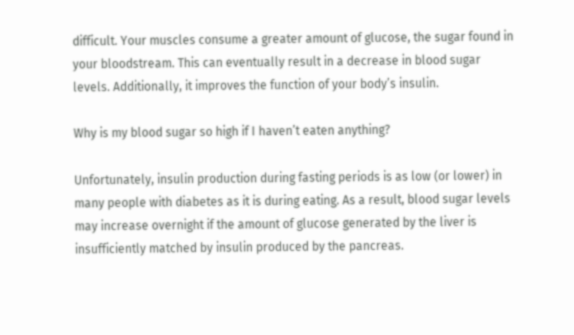difficult. Your muscles consume a greater amount of glucose, the sugar found in your bloodstream. This can eventually result in a decrease in blood sugar levels. Additionally, it improves the function of your body’s insulin.

Why is my blood sugar so high if I haven’t eaten anything?

Unfortunately, insulin production during fasting periods is as low (or lower) in many people with diabetes as it is during eating. As a result, blood sugar levels may increase overnight if the amount of glucose generated by the liver is insufficiently matched by insulin produced by the pancreas.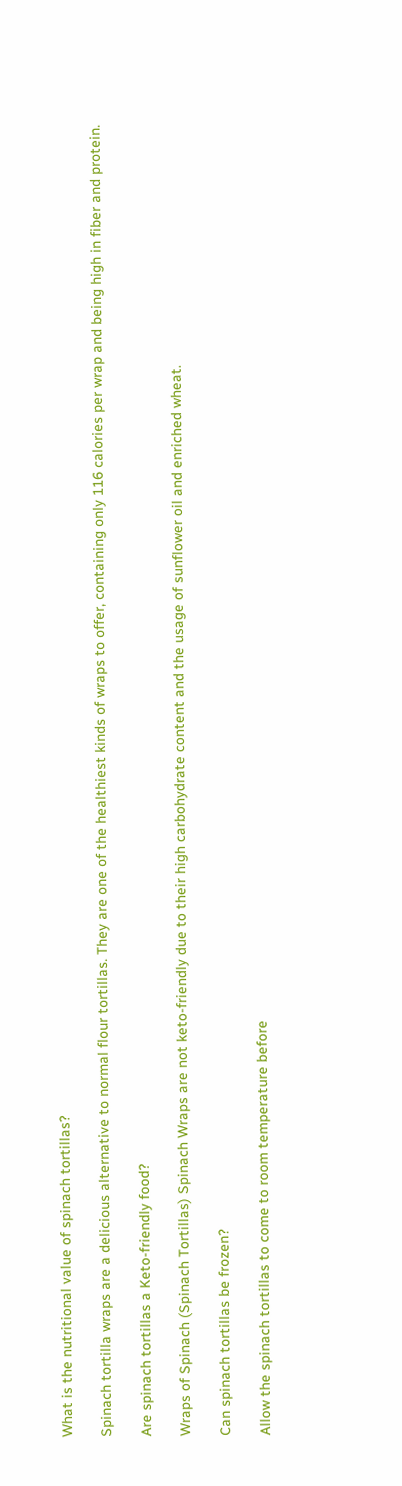What is the nutritional value of spinach tortillas?

Spinach tortilla wraps are a delicious alternative to normal flour tortillas. They are one of the healthiest kinds of wraps to offer, containing only 116 calories per wrap and being high in fiber and protein.

Are spinach tortillas a Keto-friendly food?

Wraps of Spinach (Spinach Tortillas) Spinach Wraps are not keto-friendly due to their high carbohydrate content and the usage of sunflower oil and enriched wheat.

Can spinach tortillas be frozen?

Allow the spinach tortillas to come to room temperature before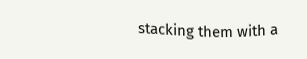stacking them with a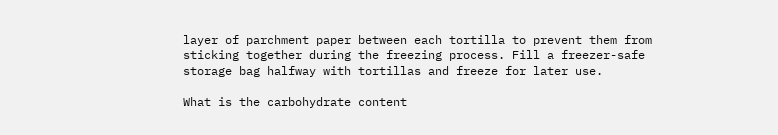layer of parchment paper between each tortilla to prevent them from sticking together during the freezing process. Fill a freezer-safe storage bag halfway with tortillas and freeze for later use.

What is the carbohydrate content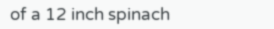of a 12 inch spinach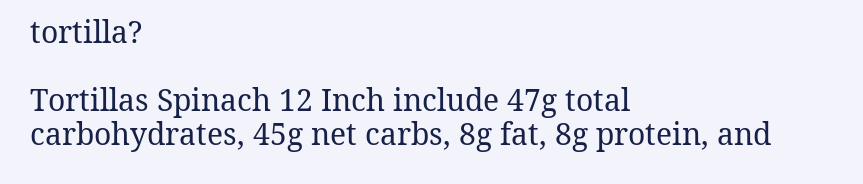tortilla?

Tortillas Spinach 12 Inch include 47g total carbohydrates, 45g net carbs, 8g fat, 8g protein, and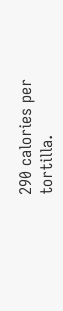290 calories per tortilla.